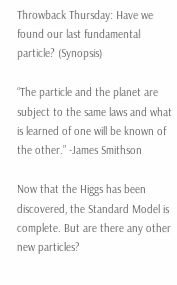Throwback Thursday: Have we found our last fundamental particle? (Synopsis)

“The particle and the planet are subject to the same laws and what is learned of one will be known of the other.” -James Smithson

Now that the Higgs has been discovered, the Standard Model is complete. But are there any other new particles?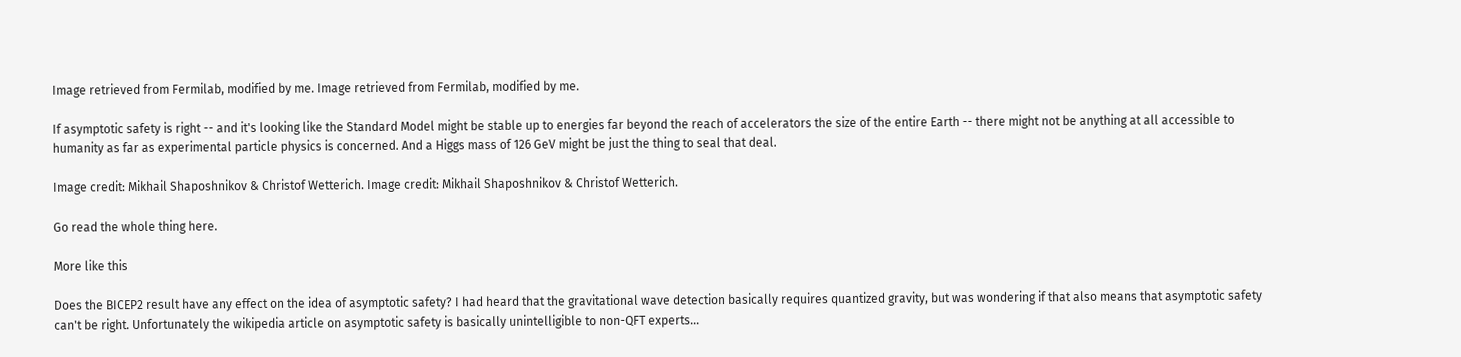Image retrieved from Fermilab, modified by me. Image retrieved from Fermilab, modified by me.

If asymptotic safety is right -- and it's looking like the Standard Model might be stable up to energies far beyond the reach of accelerators the size of the entire Earth -- there might not be anything at all accessible to humanity as far as experimental particle physics is concerned. And a Higgs mass of 126 GeV might be just the thing to seal that deal.

Image credit: Mikhail Shaposhnikov & Christof Wetterich. Image credit: Mikhail Shaposhnikov & Christof Wetterich.

Go read the whole thing here.

More like this

Does the BICEP2 result have any effect on the idea of asymptotic safety? I had heard that the gravitational wave detection basically requires quantized gravity, but was wondering if that also means that asymptotic safety can't be right. Unfortunately the wikipedia article on asymptotic safety is basically unintelligible to non-QFT experts...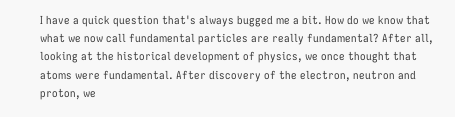I have a quick question that's always bugged me a bit. How do we know that what we now call fundamental particles are really fundamental? After all, looking at the historical development of physics, we once thought that atoms were fundamental. After discovery of the electron, neutron and proton, we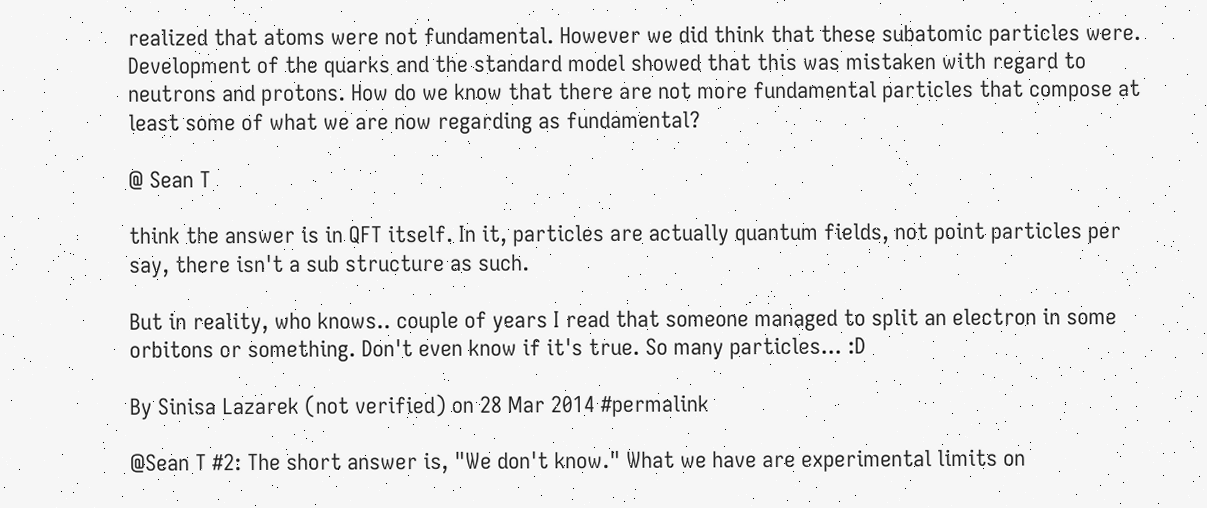realized that atoms were not fundamental. However we did think that these subatomic particles were. Development of the quarks and the standard model showed that this was mistaken with regard to neutrons and protons. How do we know that there are not more fundamental particles that compose at least some of what we are now regarding as fundamental?

@ Sean T

think the answer is in QFT itself. In it, particles are actually quantum fields, not point particles per say, there isn't a sub structure as such.

But in reality, who knows.. couple of years I read that someone managed to split an electron in some orbitons or something. Don't even know if it's true. So many particles... :D

By Sinisa Lazarek (not verified) on 28 Mar 2014 #permalink

@Sean T #2: The short answer is, "We don't know." What we have are experimental limits on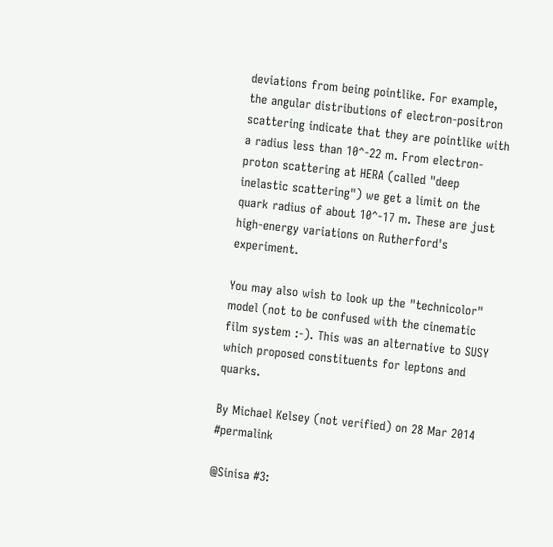deviations from being pointlike. For example, the angular distributions of electron-positron scattering indicate that they are pointlike with a radius less than 10^-22 m. From electron-proton scattering at HERA (called "deep inelastic scattering") we get a limit on the quark radius of about 10^-17 m. These are just high-energy variations on Rutherford's experiment.

You may also wish to look up the "technicolor" model (not to be confused with the cinematic film system :-). This was an alternative to SUSY which proposed constituents for leptons and quarks.

By Michael Kelsey (not verified) on 28 Mar 2014 #permalink

@Sinisa #3: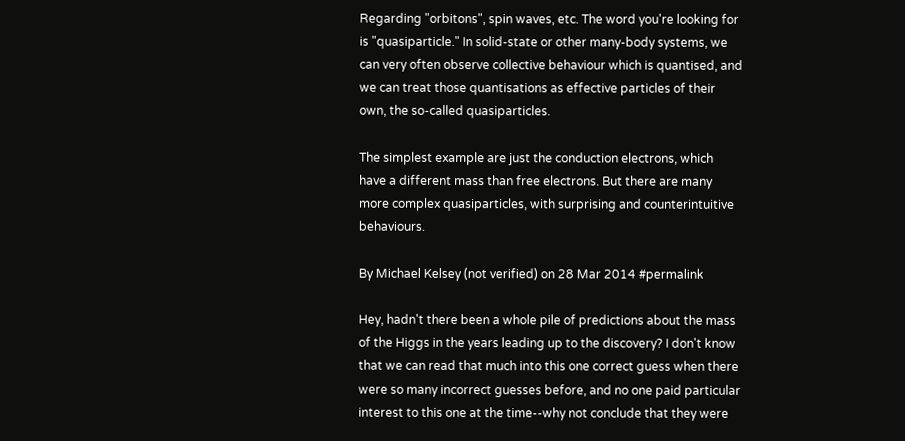Regarding "orbitons", spin waves, etc. The word you're looking for is "quasiparticle." In solid-state or other many-body systems, we can very often observe collective behaviour which is quantised, and we can treat those quantisations as effective particles of their own, the so-called quasiparticles.

The simplest example are just the conduction electrons, which have a different mass than free electrons. But there are many more complex quasiparticles, with surprising and counterintuitive behaviours.

By Michael Kelsey (not verified) on 28 Mar 2014 #permalink

Hey, hadn't there been a whole pile of predictions about the mass of the Higgs in the years leading up to the discovery? I don't know that we can read that much into this one correct guess when there were so many incorrect guesses before, and no one paid particular interest to this one at the time--why not conclude that they were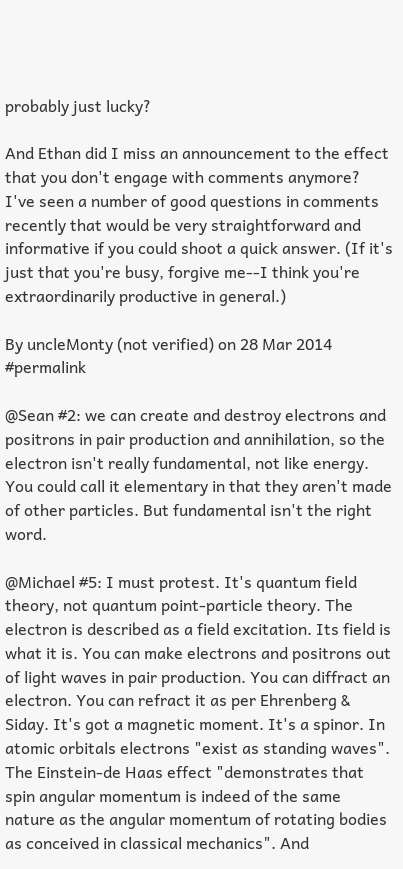probably just lucky?

And Ethan did I miss an announcement to the effect that you don't engage with comments anymore? I've seen a number of good questions in comments recently that would be very straightforward and informative if you could shoot a quick answer. (If it's just that you're busy, forgive me--I think you're extraordinarily productive in general.)

By uncleMonty (not verified) on 28 Mar 2014 #permalink

@Sean #2: we can create and destroy electrons and positrons in pair production and annihilation, so the electron isn't really fundamental, not like energy. You could call it elementary in that they aren't made of other particles. But fundamental isn't the right word.

@Michael #5: I must protest. It's quantum field theory, not quantum point-particle theory. The electron is described as a field excitation. Its field is what it is. You can make electrons and positrons out of light waves in pair production. You can diffract an electron. You can refract it as per Ehrenberg & Siday. It's got a magnetic moment. It's a spinor. In atomic orbitals electrons "exist as standing waves". The Einstein-de Haas effect "demonstrates that spin angular momentum is indeed of the same nature as the angular momentum of rotating bodies as conceived in classical mechanics". And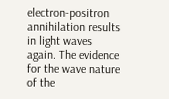electron-positron annihilation results in light waves again. The evidence for the wave nature of the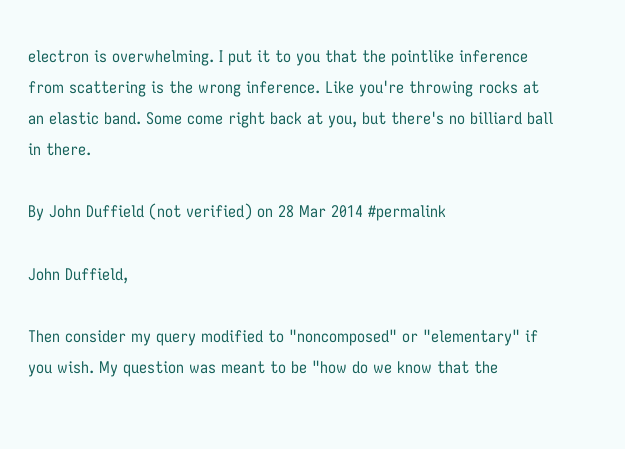electron is overwhelming. I put it to you that the pointlike inference from scattering is the wrong inference. Like you're throwing rocks at an elastic band. Some come right back at you, but there's no billiard ball in there.

By John Duffield (not verified) on 28 Mar 2014 #permalink

John Duffield,

Then consider my query modified to "noncomposed" or "elementary" if you wish. My question was meant to be "how do we know that the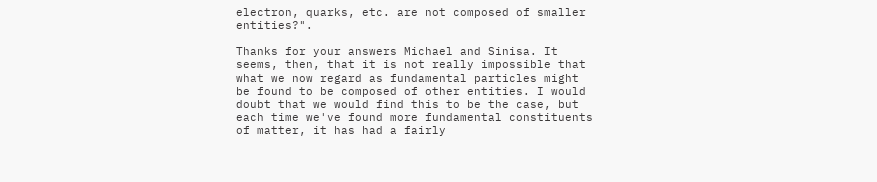electron, quarks, etc. are not composed of smaller entities?".

Thanks for your answers Michael and Sinisa. It seems, then, that it is not really impossible that what we now regard as fundamental particles might be found to be composed of other entities. I would doubt that we would find this to be the case, but each time we've found more fundamental constituents of matter, it has had a fairly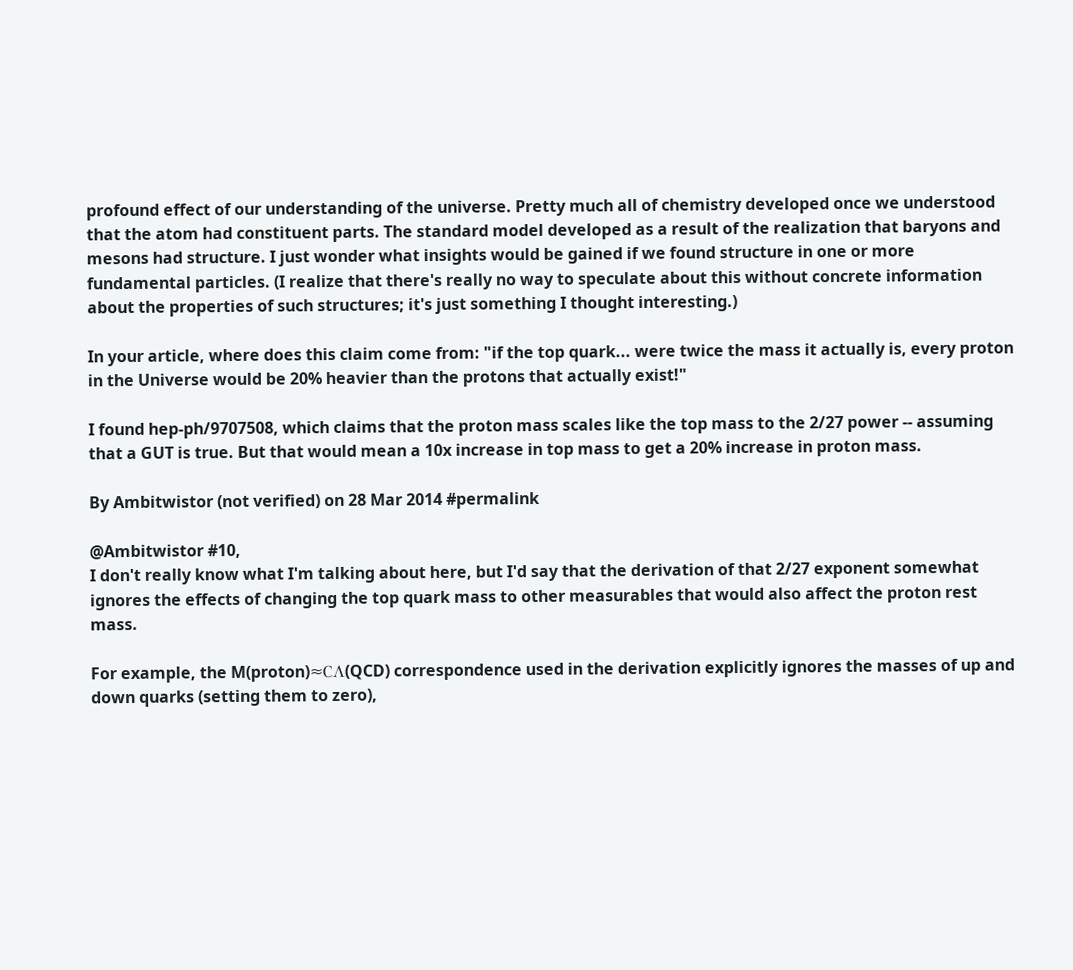profound effect of our understanding of the universe. Pretty much all of chemistry developed once we understood that the atom had constituent parts. The standard model developed as a result of the realization that baryons and mesons had structure. I just wonder what insights would be gained if we found structure in one or more fundamental particles. (I realize that there's really no way to speculate about this without concrete information about the properties of such structures; it's just something I thought interesting.)

In your article, where does this claim come from: "if the top quark... were twice the mass it actually is, every proton in the Universe would be 20% heavier than the protons that actually exist!"

I found hep-ph/9707508, which claims that the proton mass scales like the top mass to the 2/27 power -- assuming that a GUT is true. But that would mean a 10x increase in top mass to get a 20% increase in proton mass.

By Ambitwistor (not verified) on 28 Mar 2014 #permalink

@Ambitwistor #10,
I don't really know what I'm talking about here, but I'd say that the derivation of that 2/27 exponent somewhat ignores the effects of changing the top quark mass to other measurables that would also affect the proton rest mass.

For example, the M(proton)≈CΛ(QCD) correspondence used in the derivation explicitly ignores the masses of up and down quarks (setting them to zero),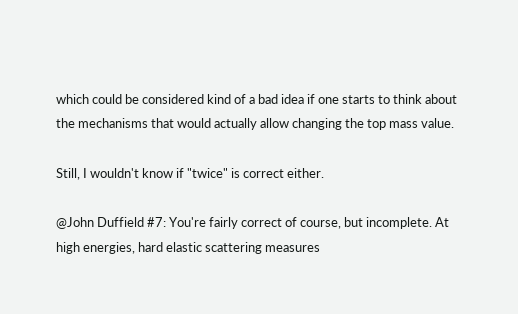which could be considered kind of a bad idea if one starts to think about the mechanisms that would actually allow changing the top mass value.

Still, I wouldn't know if "twice" is correct either.

@John Duffield #7: You're fairly correct of course, but incomplete. At high energies, hard elastic scattering measures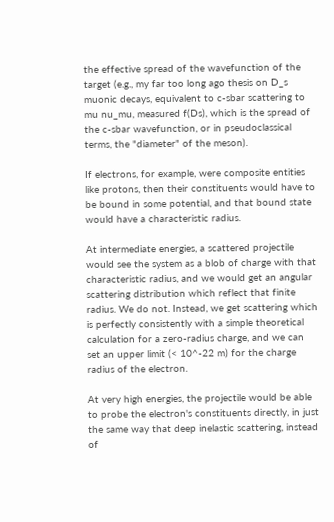the effective spread of the wavefunction of the target (e.g., my far too long ago thesis on D_s muonic decays, equivalent to c-sbar scattering to mu nu_mu, measured f(Ds), which is the spread of the c-sbar wavefunction, or in pseudoclassical terms, the "diameter" of the meson).

If electrons, for example, were composite entities like protons, then their constituents would have to be bound in some potential, and that bound state would have a characteristic radius.

At intermediate energies, a scattered projectile would see the system as a blob of charge with that characteristic radius, and we would get an angular scattering distribution which reflect that finite radius. We do not. Instead, we get scattering which is perfectly consistently with a simple theoretical calculation for a zero-radius charge, and we can set an upper limit (< 10^-22 m) for the charge radius of the electron.

At very high energies, the projectile would be able to probe the electron's constituents directly, in just the same way that deep inelastic scattering, instead of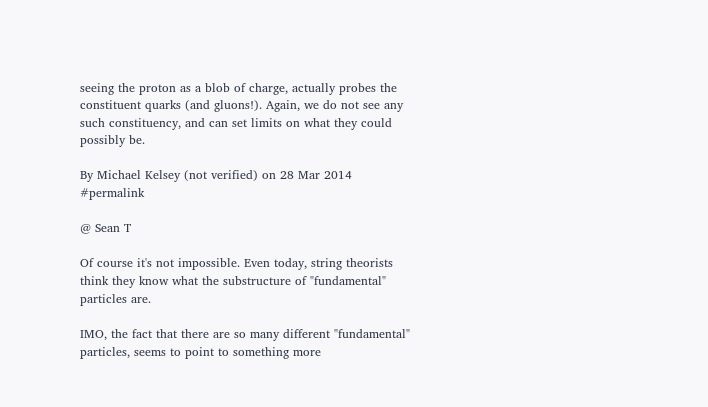seeing the proton as a blob of charge, actually probes the constituent quarks (and gluons!). Again, we do not see any such constituency, and can set limits on what they could possibly be.

By Michael Kelsey (not verified) on 28 Mar 2014 #permalink

@ Sean T

Of course it's not impossible. Even today, string theorists think they know what the substructure of "fundamental" particles are.

IMO, the fact that there are so many different "fundamental" particles, seems to point to something more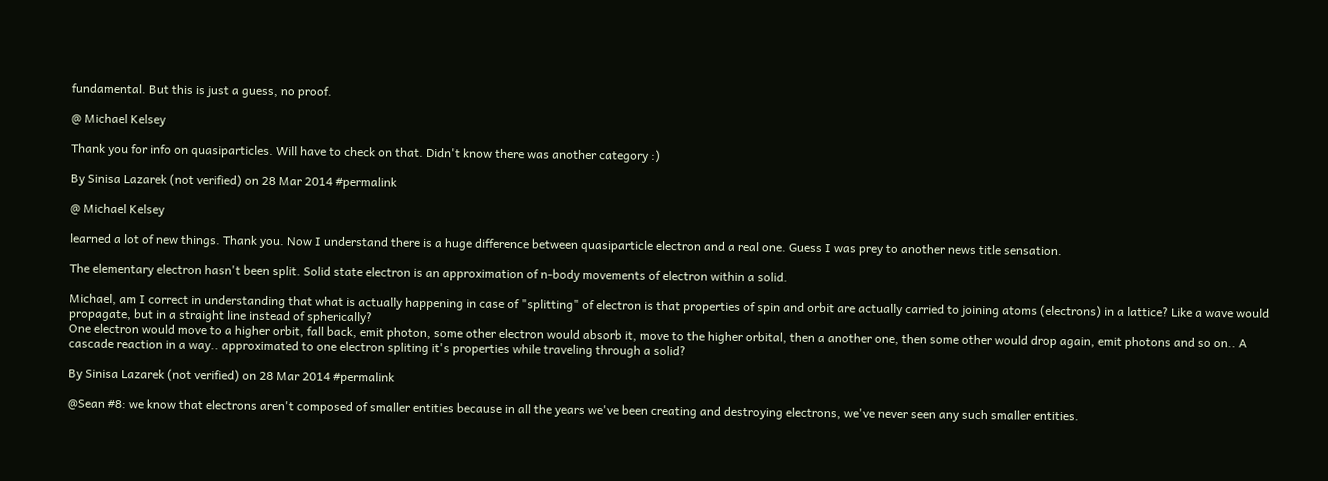fundamental. But this is just a guess, no proof.

@ Michael Kelsey

Thank you for info on quasiparticles. Will have to check on that. Didn't know there was another category :)

By Sinisa Lazarek (not verified) on 28 Mar 2014 #permalink

@ Michael Kelsey

learned a lot of new things. Thank you. Now I understand there is a huge difference between quasiparticle electron and a real one. Guess I was prey to another news title sensation.

The elementary electron hasn't been split. Solid state electron is an approximation of n-body movements of electron within a solid.

Michael, am I correct in understanding that what is actually happening in case of "splitting" of electron is that properties of spin and orbit are actually carried to joining atoms (electrons) in a lattice? Like a wave would propagate, but in a straight line instead of spherically?
One electron would move to a higher orbit, fall back, emit photon, some other electron would absorb it, move to the higher orbital, then a another one, then some other would drop again, emit photons and so on.. A cascade reaction in a way.. approximated to one electron spliting it's properties while traveling through a solid?

By Sinisa Lazarek (not verified) on 28 Mar 2014 #permalink

@Sean #8: we know that electrons aren't composed of smaller entities because in all the years we've been creating and destroying electrons, we've never seen any such smaller entities.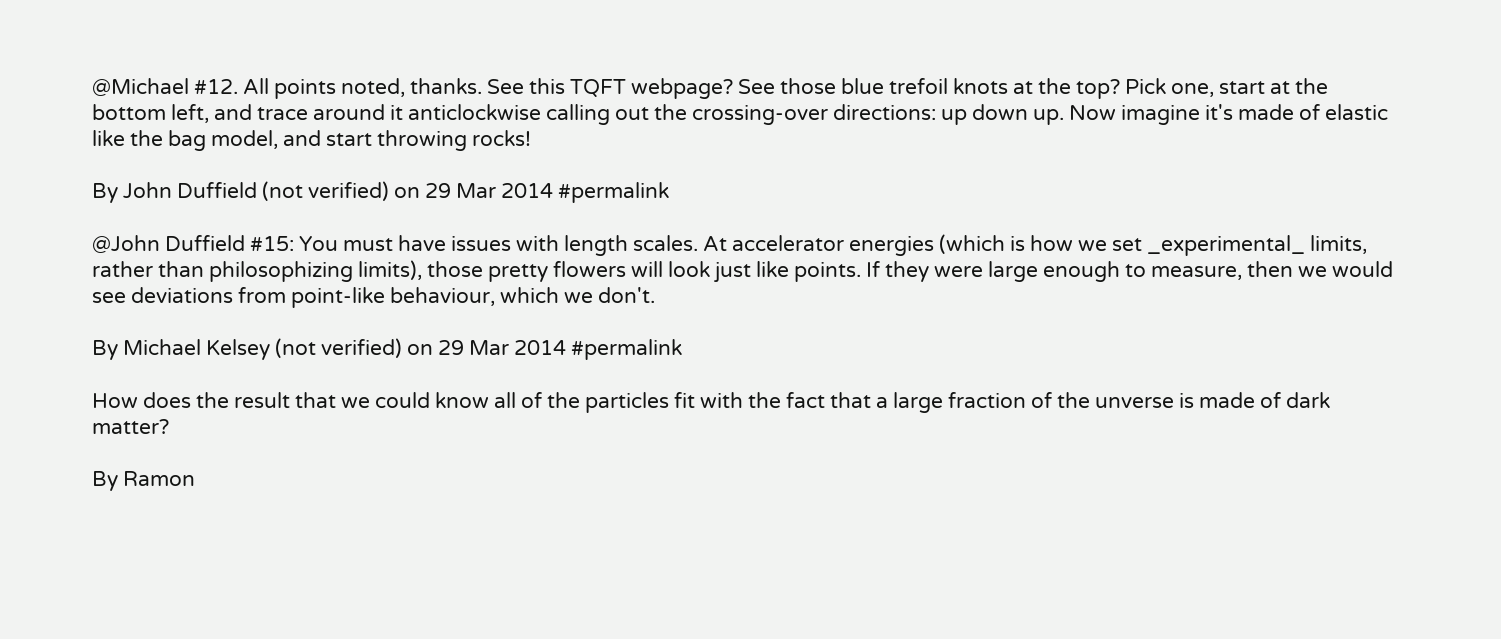@Michael #12. All points noted, thanks. See this TQFT webpage? See those blue trefoil knots at the top? Pick one, start at the bottom left, and trace around it anticlockwise calling out the crossing-over directions: up down up. Now imagine it's made of elastic like the bag model, and start throwing rocks!

By John Duffield (not verified) on 29 Mar 2014 #permalink

@John Duffield #15: You must have issues with length scales. At accelerator energies (which is how we set _experimental_ limits, rather than philosophizing limits), those pretty flowers will look just like points. If they were large enough to measure, then we would see deviations from point-like behaviour, which we don't.

By Michael Kelsey (not verified) on 29 Mar 2014 #permalink

How does the result that we could know all of the particles fit with the fact that a large fraction of the unverse is made of dark matter?

By Ramon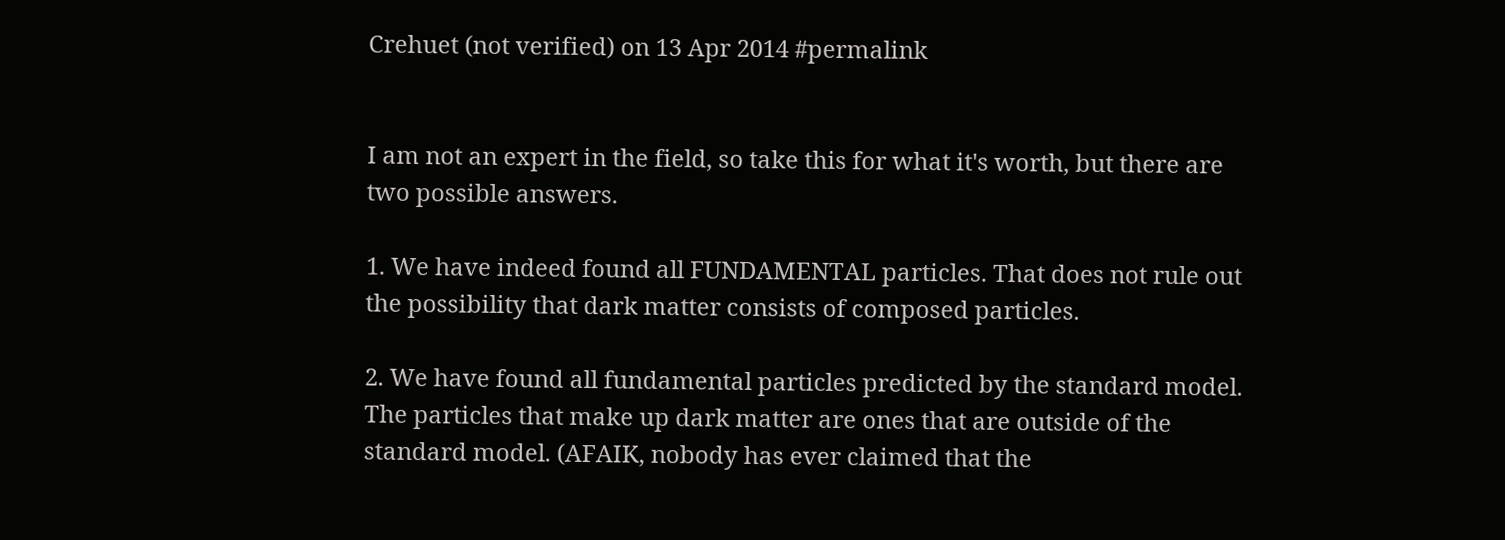Crehuet (not verified) on 13 Apr 2014 #permalink


I am not an expert in the field, so take this for what it's worth, but there are two possible answers.

1. We have indeed found all FUNDAMENTAL particles. That does not rule out the possibility that dark matter consists of composed particles.

2. We have found all fundamental particles predicted by the standard model. The particles that make up dark matter are ones that are outside of the standard model. (AFAIK, nobody has ever claimed that the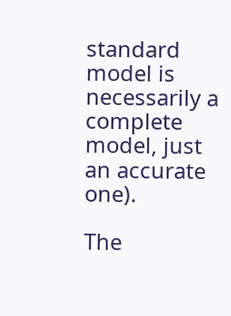standard model is necessarily a complete model, just an accurate one).

The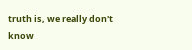truth is, we really don't know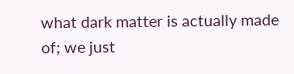what dark matter is actually made of; we just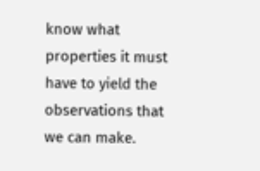know what properties it must have to yield the observations that we can make.